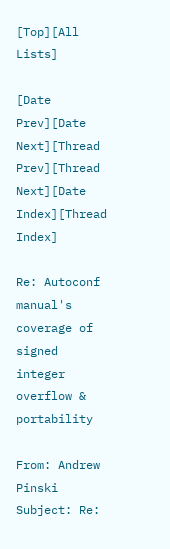[Top][All Lists]

[Date Prev][Date Next][Thread Prev][Thread Next][Date Index][Thread Index]

Re: Autoconf manual's coverage of signed integer overflow & portability

From: Andrew Pinski
Subject: Re: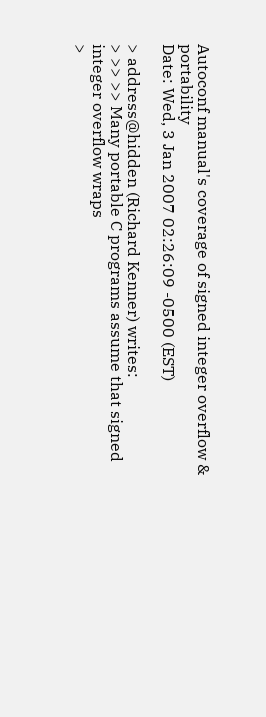Autoconf manual's coverage of signed integer overflow & portability
Date: Wed, 3 Jan 2007 02:26:09 -0500 (EST)

> address@hidden (Richard Kenner) writes:
> >> >> Many portable C programs assume that signed integer overflow wraps
>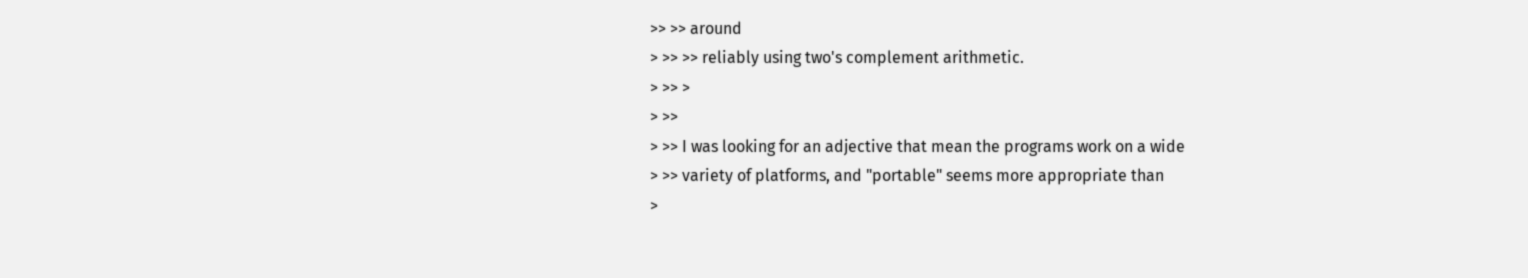>> >> around
> >> >> reliably using two's complement arithmetic.
> >> >
> >>
> >> I was looking for an adjective that mean the programs work on a wide
> >> variety of platforms, and "portable" seems more appropriate than
>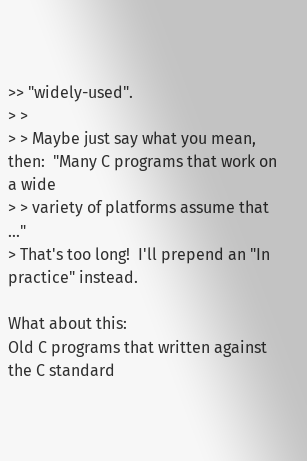>> "widely-used".
> >
> > Maybe just say what you mean, then:  "Many C programs that work on a wide
> > variety of platforms assume that ..."
> That's too long!  I'll prepend an "In practice" instead.

What about this:
Old C programs that written against the C standard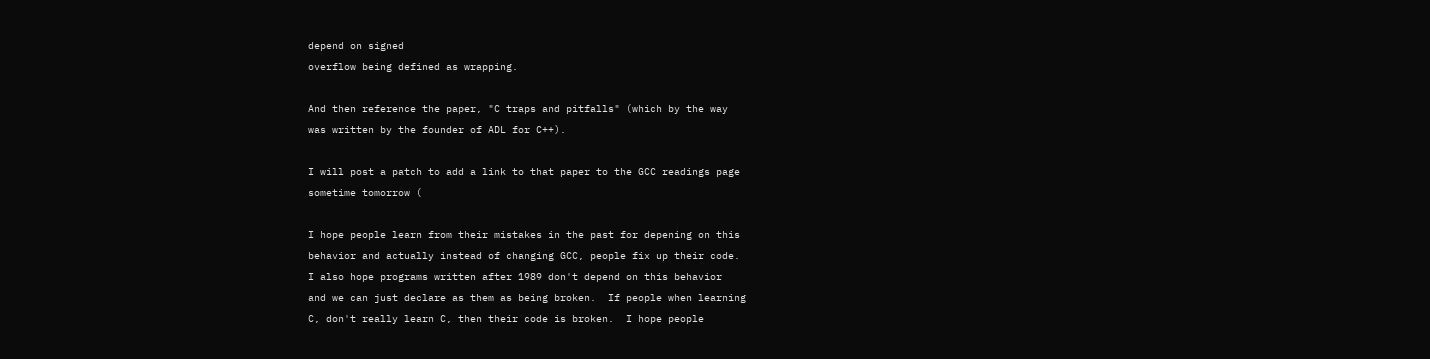depend on signed
overflow being defined as wrapping.

And then reference the paper, "C traps and pitfalls" (which by the way
was written by the founder of ADL for C++).

I will post a patch to add a link to that paper to the GCC readings page
sometime tomorrow (

I hope people learn from their mistakes in the past for depening on this
behavior and actually instead of changing GCC, people fix up their code.
I also hope programs written after 1989 don't depend on this behavior
and we can just declare as them as being broken.  If people when learning
C, don't really learn C, then their code is broken.  I hope people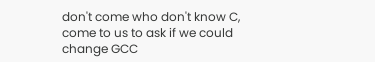don't come who don't know C, come to us to ask if we could change GCC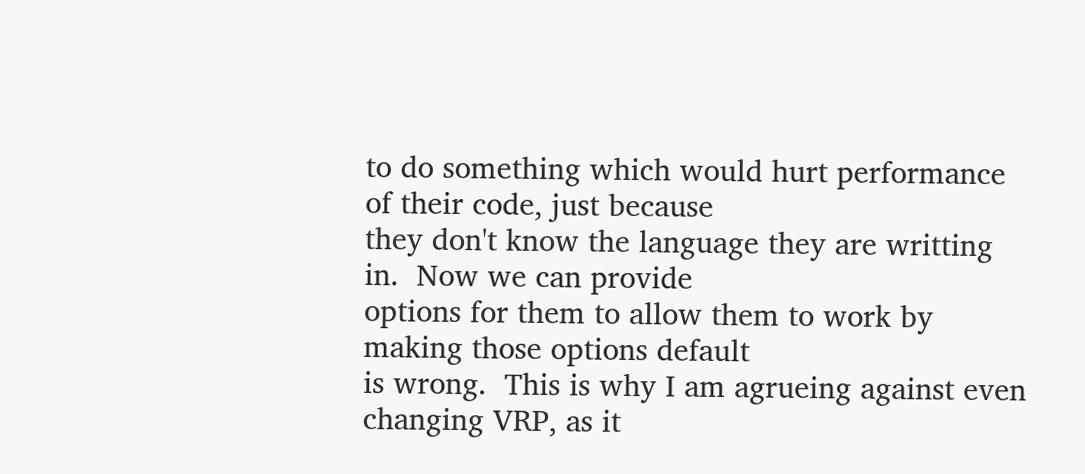to do something which would hurt performance of their code, just because
they don't know the language they are writting in.  Now we can provide
options for them to allow them to work by making those options default
is wrong.  This is why I am agrueing against even changing VRP, as it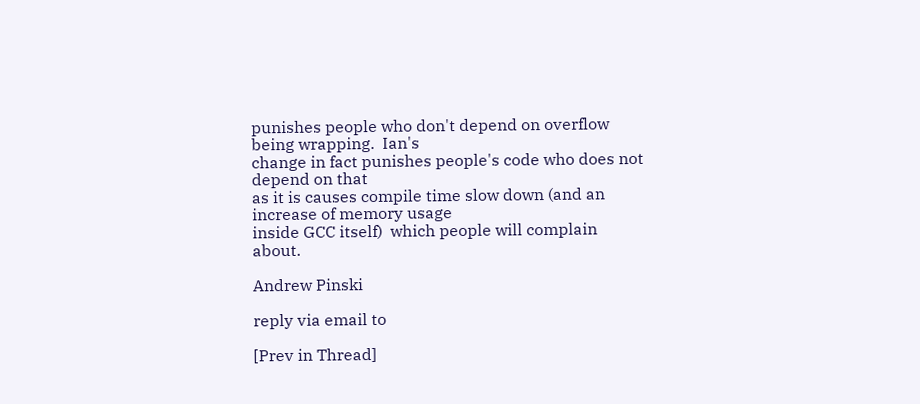punishes people who don't depend on overflow being wrapping.  Ian's
change in fact punishes people's code who does not depend on that
as it is causes compile time slow down (and an increase of memory usage
inside GCC itself)  which people will complain about.

Andrew Pinski

reply via email to

[Prev in Thread]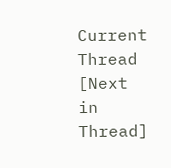Current Thread [Next in Thread]